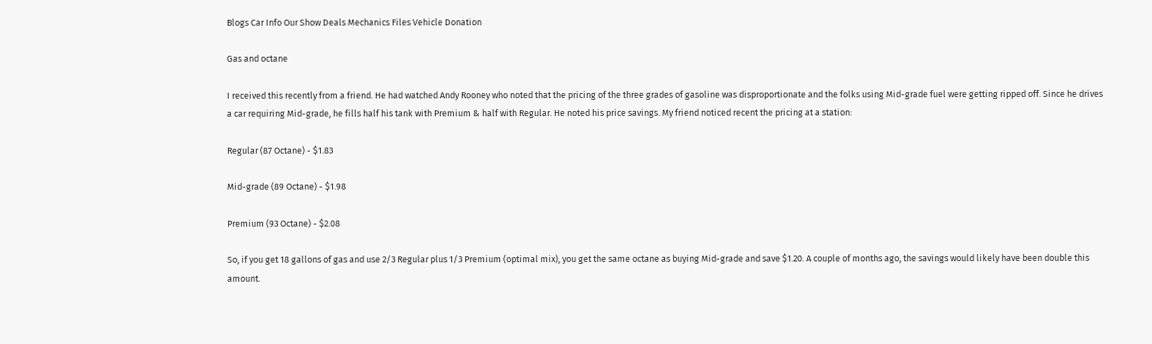Blogs Car Info Our Show Deals Mechanics Files Vehicle Donation

Gas and octane

I received this recently from a friend. He had watched Andy Rooney who noted that the pricing of the three grades of gasoline was disproportionate and the folks using Mid-grade fuel were getting ripped off. Since he drives a car requiring Mid-grade, he fills half his tank with Premium & half with Regular. He noted his price savings. My friend noticed recent the pricing at a station:

Regular (87 Octane) - $1.83

Mid-grade (89 Octane) - $1.98

Premium (93 Octane) - $2.08

So, if you get 18 gallons of gas and use 2/3 Regular plus 1/3 Premium (optimal mix), you get the same octane as buying Mid-grade and save $1.20. A couple of months ago, the savings would likely have been double this amount.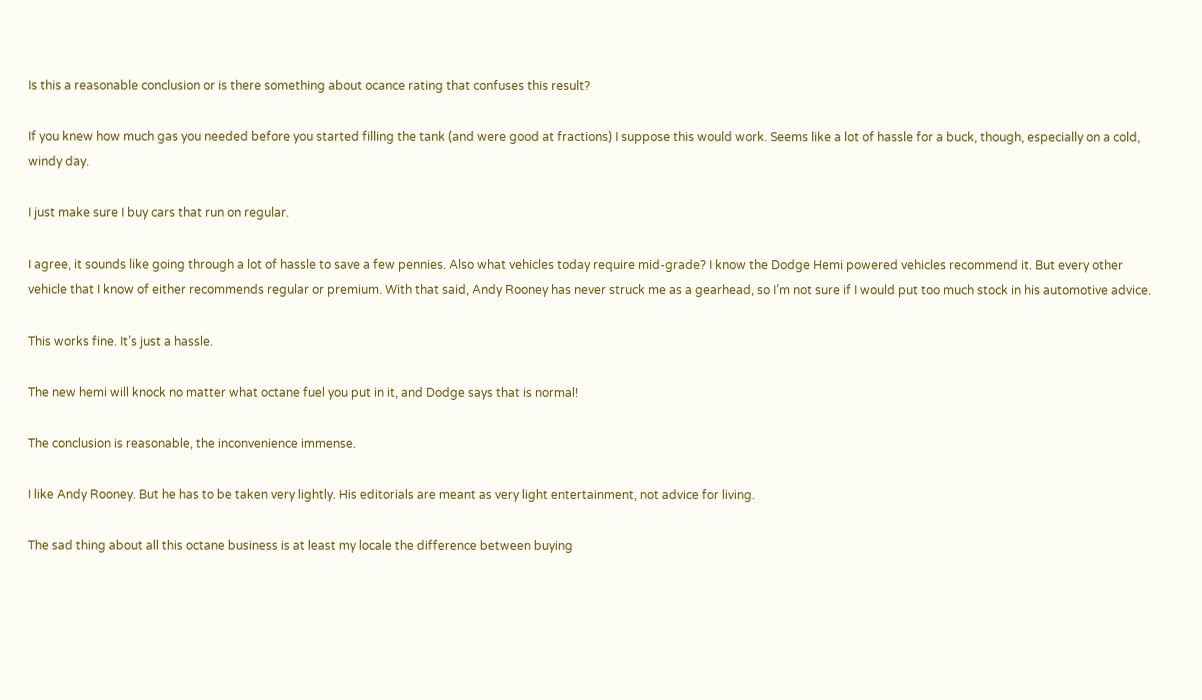Is this a reasonable conclusion or is there something about ocance rating that confuses this result?

If you knew how much gas you needed before you started filling the tank (and were good at fractions) I suppose this would work. Seems like a lot of hassle for a buck, though, especially on a cold, windy day.

I just make sure I buy cars that run on regular.

I agree, it sounds like going through a lot of hassle to save a few pennies. Also what vehicles today require mid-grade? I know the Dodge Hemi powered vehicles recommend it. But every other vehicle that I know of either recommends regular or premium. With that said, Andy Rooney has never struck me as a gearhead, so I’m not sure if I would put too much stock in his automotive advice.

This works fine. It’s just a hassle.

The new hemi will knock no matter what octane fuel you put in it, and Dodge says that is normal!

The conclusion is reasonable, the inconvenience immense.

I like Andy Rooney. But he has to be taken very lightly. His editorials are meant as very light entertainment, not advice for living.

The sad thing about all this octane business is at least my locale the difference between buying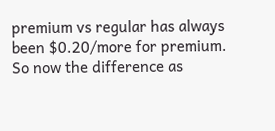premium vs regular has always been $0.20/more for premium. So now the difference as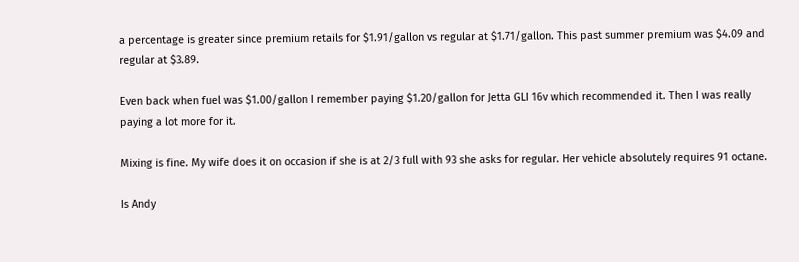a percentage is greater since premium retails for $1.91/gallon vs regular at $1.71/gallon. This past summer premium was $4.09 and regular at $3.89.

Even back when fuel was $1.00/gallon I remember paying $1.20/gallon for Jetta GLI 16v which recommended it. Then I was really paying a lot more for it.

Mixing is fine. My wife does it on occasion if she is at 2/3 full with 93 she asks for regular. Her vehicle absolutely requires 91 octane.

Is Andy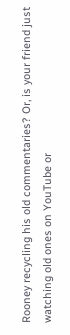Rooney recycling his old commentaries? Or, is your friend just watching old ones on YouTube or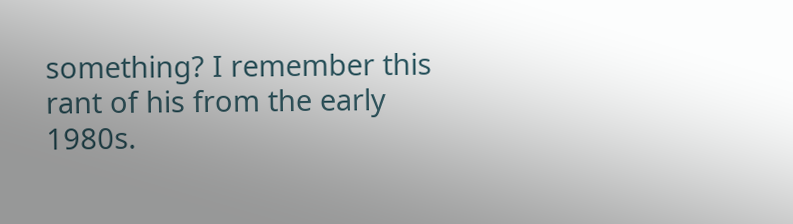something? I remember this rant of his from the early 1980s.